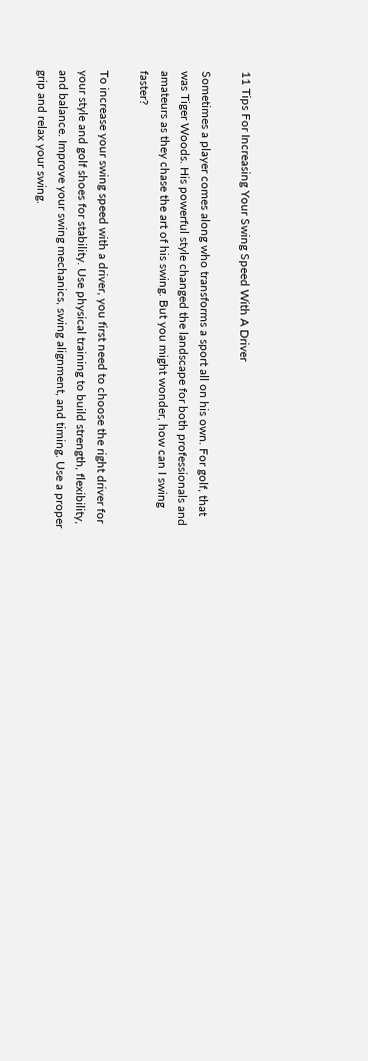11 Tips For Increasing Your Swing Speed With A Driver

Sometimes a player comes along who transforms a sport all on his own. For golf, that was Tiger Woods. His powerful style changed the landscape for both professionals and amateurs as they chase the art of his swing. But you might wonder, how can I swing faster?

To increase your swing speed with a driver, you first need to choose the right driver for your style and golf shoes for stability. Use physical training to build strength, flexibility, and balance. Improve your swing mechanics, swing alignment, and timing. Use a proper grip and relax your swing.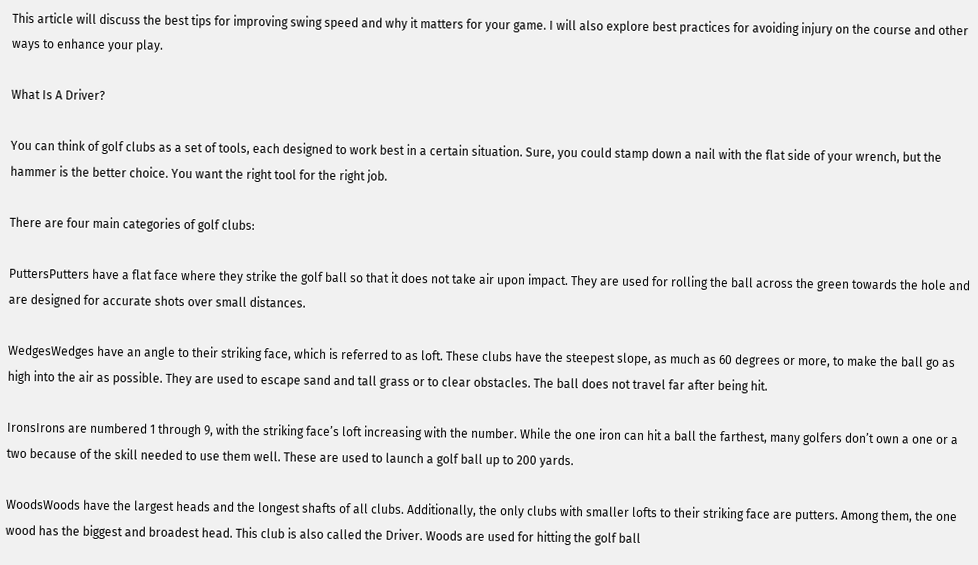This article will discuss the best tips for improving swing speed and why it matters for your game. I will also explore best practices for avoiding injury on the course and other ways to enhance your play.

What Is A Driver?

You can think of golf clubs as a set of tools, each designed to work best in a certain situation. Sure, you could stamp down a nail with the flat side of your wrench, but the hammer is the better choice. You want the right tool for the right job.

There are four main categories of golf clubs:

PuttersPutters have a flat face where they strike the golf ball so that it does not take air upon impact. They are used for rolling the ball across the green towards the hole and are designed for accurate shots over small distances.

WedgesWedges have an angle to their striking face, which is referred to as loft. These clubs have the steepest slope, as much as 60 degrees or more, to make the ball go as high into the air as possible. They are used to escape sand and tall grass or to clear obstacles. The ball does not travel far after being hit.

IronsIrons are numbered 1 through 9, with the striking face’s loft increasing with the number. While the one iron can hit a ball the farthest, many golfers don’t own a one or a two because of the skill needed to use them well. These are used to launch a golf ball up to 200 yards.

WoodsWoods have the largest heads and the longest shafts of all clubs. Additionally, the only clubs with smaller lofts to their striking face are putters. Among them, the one wood has the biggest and broadest head. This club is also called the Driver. Woods are used for hitting the golf ball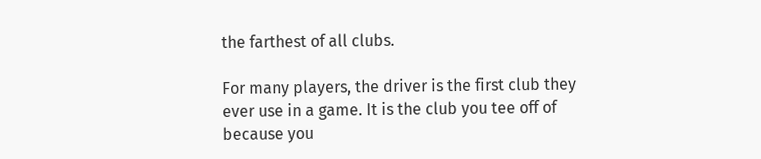the farthest of all clubs.

For many players, the driver is the first club they ever use in a game. It is the club you tee off of because you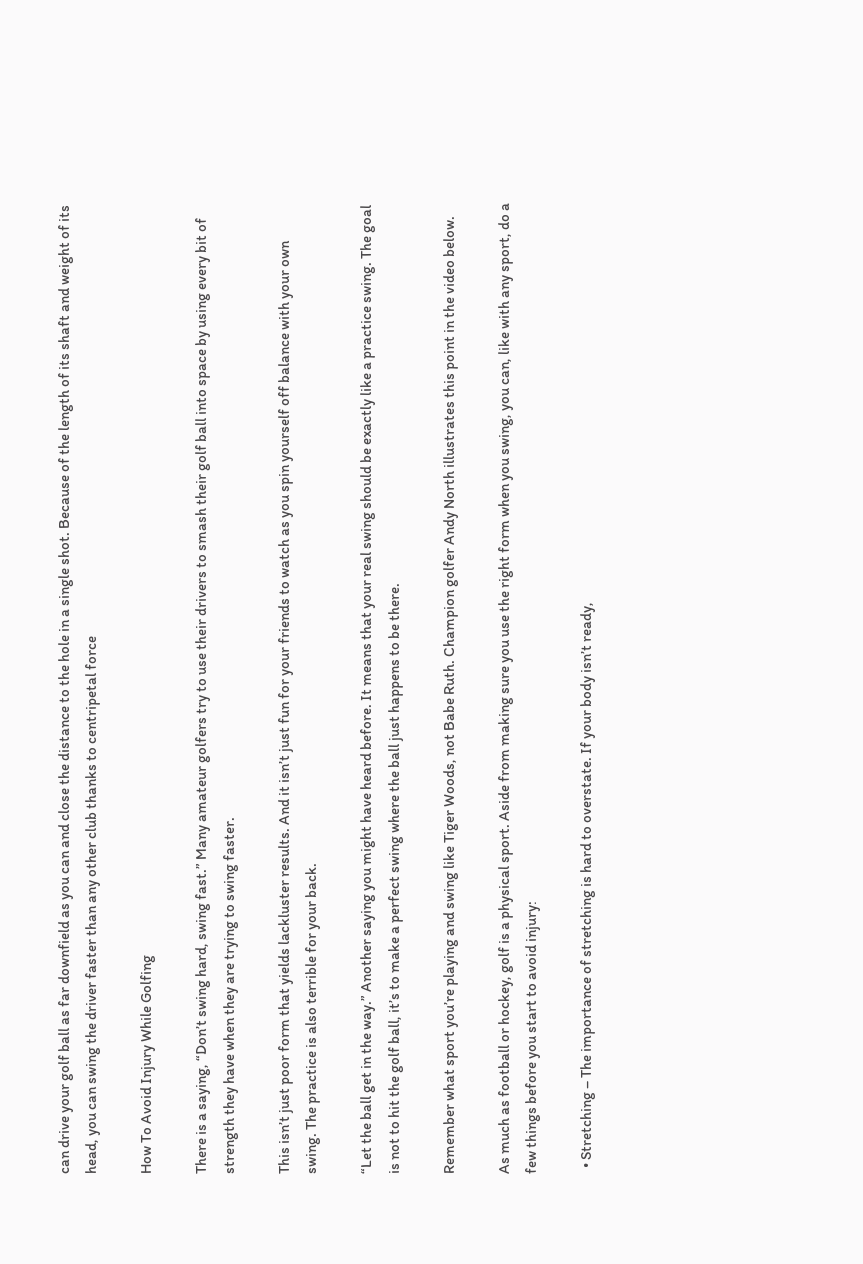can drive your golf ball as far downfield as you can and close the distance to the hole in a single shot. Because of the length of its shaft and weight of its head, you can swing the driver faster than any other club thanks to centripetal force

How To Avoid Injury While Golfing

There is a saying, “Don’t swing hard, swing fast.” Many amateur golfers try to use their drivers to smash their golf ball into space by using every bit of strength they have when they are trying to swing faster.

This isn’t just poor form that yields lackluster results. And it isn’t just fun for your friends to watch as you spin yourself off balance with your own swing. The practice is also terrible for your back.

“Let the ball get in the way.” Another saying you might have heard before. It means that your real swing should be exactly like a practice swing. The goal is not to hit the golf ball, it’s to make a perfect swing where the ball just happens to be there.

Remember what sport you’re playing and swing like Tiger Woods, not Babe Ruth. Champion golfer Andy North illustrates this point in the video below.

As much as football or hockey, golf is a physical sport. Aside from making sure you use the right form when you swing, you can, like with any sport, do a few things before you start to avoid injury:

  • Stretching – The importance of stretching is hard to overstate. If your body isn’t ready,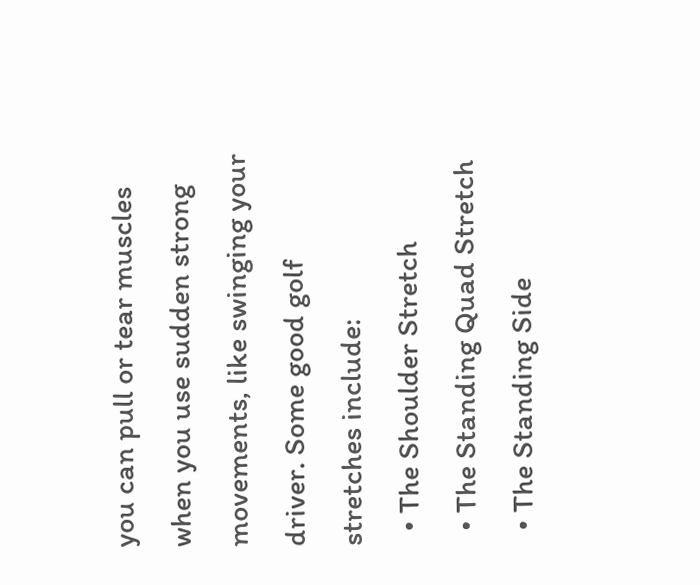you can pull or tear muscles when you use sudden strong movements, like swinging your driver. Some good golf stretches include:
  • The Shoulder Stretch
  • The Standing Quad Stretch
  • The Standing Side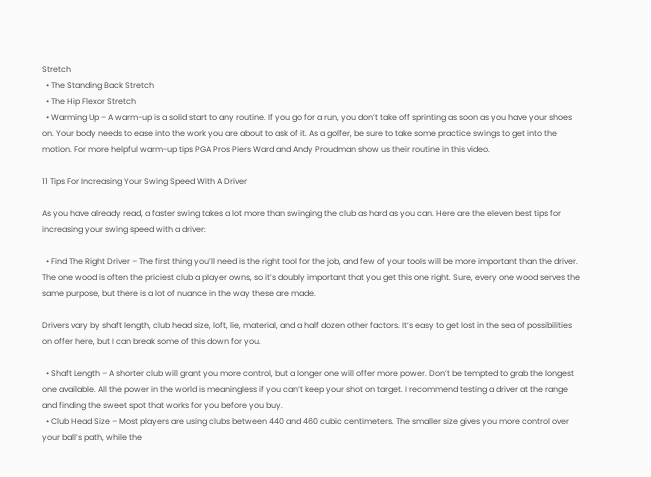Stretch
  • The Standing Back Stretch
  • The Hip Flexor Stretch
  • Warming Up – A warm-up is a solid start to any routine. If you go for a run, you don’t take off sprinting as soon as you have your shoes on. Your body needs to ease into the work you are about to ask of it. As a golfer, be sure to take some practice swings to get into the motion. For more helpful warm-up tips PGA Pros Piers Ward and Andy Proudman show us their routine in this video.

11 Tips For Increasing Your Swing Speed With A Driver

As you have already read, a faster swing takes a lot more than swinging the club as hard as you can. Here are the eleven best tips for increasing your swing speed with a driver:

  • Find The Right Driver – The first thing you’ll need is the right tool for the job, and few of your tools will be more important than the driver. The one wood is often the priciest club a player owns, so it’s doubly important that you get this one right. Sure, every one wood serves the same purpose, but there is a lot of nuance in the way these are made.

Drivers vary by shaft length, club head size, loft, lie, material, and a half dozen other factors. It’s easy to get lost in the sea of possibilities on offer here, but I can break some of this down for you.

  • Shaft Length – A shorter club will grant you more control, but a longer one will offer more power. Don’t be tempted to grab the longest one available. All the power in the world is meaningless if you can’t keep your shot on target. I recommend testing a driver at the range and finding the sweet spot that works for you before you buy.
  • Club Head Size – Most players are using clubs between 440 and 460 cubic centimeters. The smaller size gives you more control over your ball’s path, while the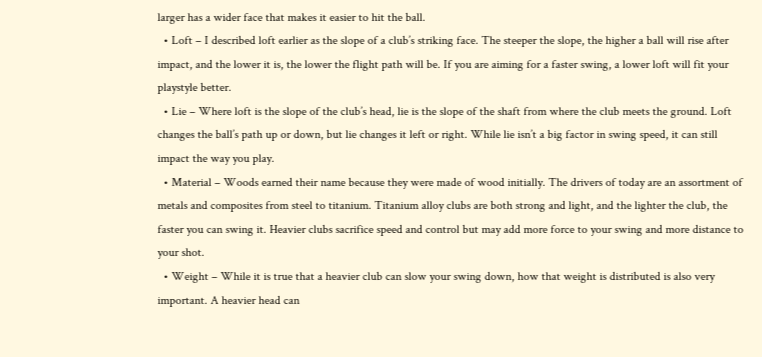larger has a wider face that makes it easier to hit the ball.
  • Loft – I described loft earlier as the slope of a club’s striking face. The steeper the slope, the higher a ball will rise after impact, and the lower it is, the lower the flight path will be. If you are aiming for a faster swing, a lower loft will fit your playstyle better.
  • Lie – Where loft is the slope of the club’s head, lie is the slope of the shaft from where the club meets the ground. Loft changes the ball’s path up or down, but lie changes it left or right. While lie isn’t a big factor in swing speed, it can still impact the way you play.
  • Material – Woods earned their name because they were made of wood initially. The drivers of today are an assortment of metals and composites from steel to titanium. Titanium alloy clubs are both strong and light, and the lighter the club, the faster you can swing it. Heavier clubs sacrifice speed and control but may add more force to your swing and more distance to your shot.
  • Weight – While it is true that a heavier club can slow your swing down, how that weight is distributed is also very important. A heavier head can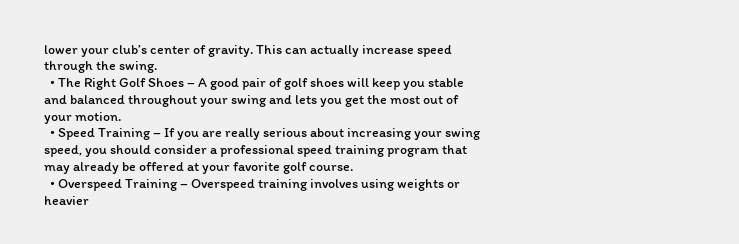lower your club’s center of gravity. This can actually increase speed through the swing.
  • The Right Golf Shoes – A good pair of golf shoes will keep you stable and balanced throughout your swing and lets you get the most out of your motion.
  • Speed Training – If you are really serious about increasing your swing speed, you should consider a professional speed training program that may already be offered at your favorite golf course.
  • Overspeed Training – Overspeed training involves using weights or heavier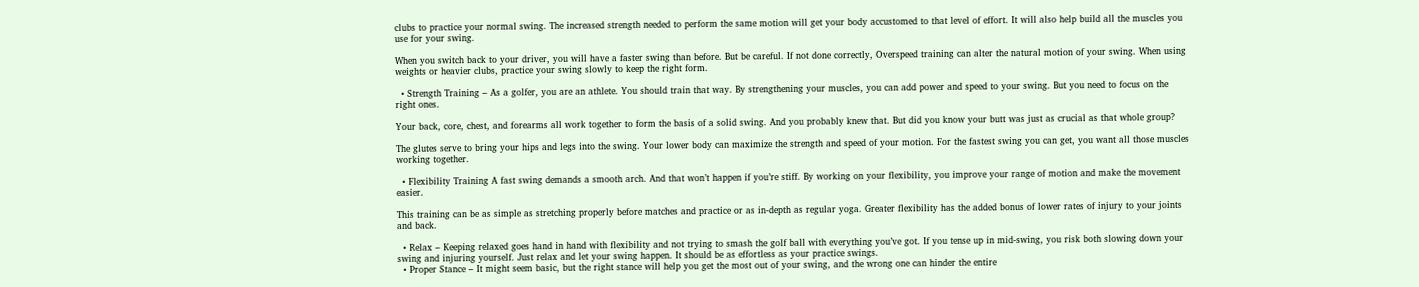clubs to practice your normal swing. The increased strength needed to perform the same motion will get your body accustomed to that level of effort. It will also help build all the muscles you use for your swing.

When you switch back to your driver, you will have a faster swing than before. But be careful. If not done correctly, Overspeed training can alter the natural motion of your swing. When using weights or heavier clubs, practice your swing slowly to keep the right form.

  • Strength Training – As a golfer, you are an athlete. You should train that way. By strengthening your muscles, you can add power and speed to your swing. But you need to focus on the right ones.

Your back, core, chest, and forearms all work together to form the basis of a solid swing. And you probably knew that. But did you know your butt was just as crucial as that whole group?

The glutes serve to bring your hips and legs into the swing. Your lower body can maximize the strength and speed of your motion. For the fastest swing you can get, you want all those muscles working together.

  • Flexibility Training A fast swing demands a smooth arch. And that won’t happen if you’re stiff. By working on your flexibility, you improve your range of motion and make the movement easier.

This training can be as simple as stretching properly before matches and practice or as in-depth as regular yoga. Greater flexibility has the added bonus of lower rates of injury to your joints and back.

  • Relax – Keeping relaxed goes hand in hand with flexibility and not trying to smash the golf ball with everything you’ve got. If you tense up in mid-swing, you risk both slowing down your swing and injuring yourself. Just relax and let your swing happen. It should be as effortless as your practice swings.
  • Proper Stance – It might seem basic, but the right stance will help you get the most out of your swing, and the wrong one can hinder the entire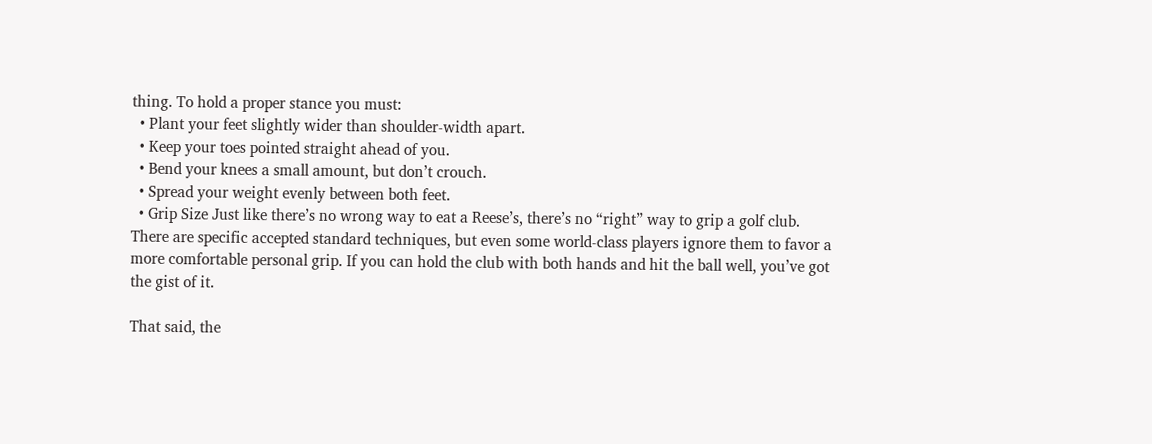thing. To hold a proper stance you must:
  • Plant your feet slightly wider than shoulder-width apart.
  • Keep your toes pointed straight ahead of you.
  • Bend your knees a small amount, but don’t crouch.
  • Spread your weight evenly between both feet.
  • Grip Size Just like there’s no wrong way to eat a Reese’s, there’s no “right” way to grip a golf club. There are specific accepted standard techniques, but even some world-class players ignore them to favor a more comfortable personal grip. If you can hold the club with both hands and hit the ball well, you’ve got the gist of it.

That said, the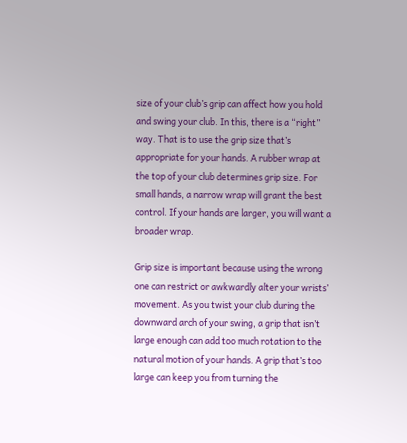size of your club’s grip can affect how you hold and swing your club. In this, there is a “right” way. That is to use the grip size that’s appropriate for your hands. A rubber wrap at the top of your club determines grip size. For small hands, a narrow wrap will grant the best control. If your hands are larger, you will want a broader wrap.

Grip size is important because using the wrong one can restrict or awkwardly alter your wrists’ movement. As you twist your club during the downward arch of your swing, a grip that isn’t large enough can add too much rotation to the natural motion of your hands. A grip that’s too large can keep you from turning the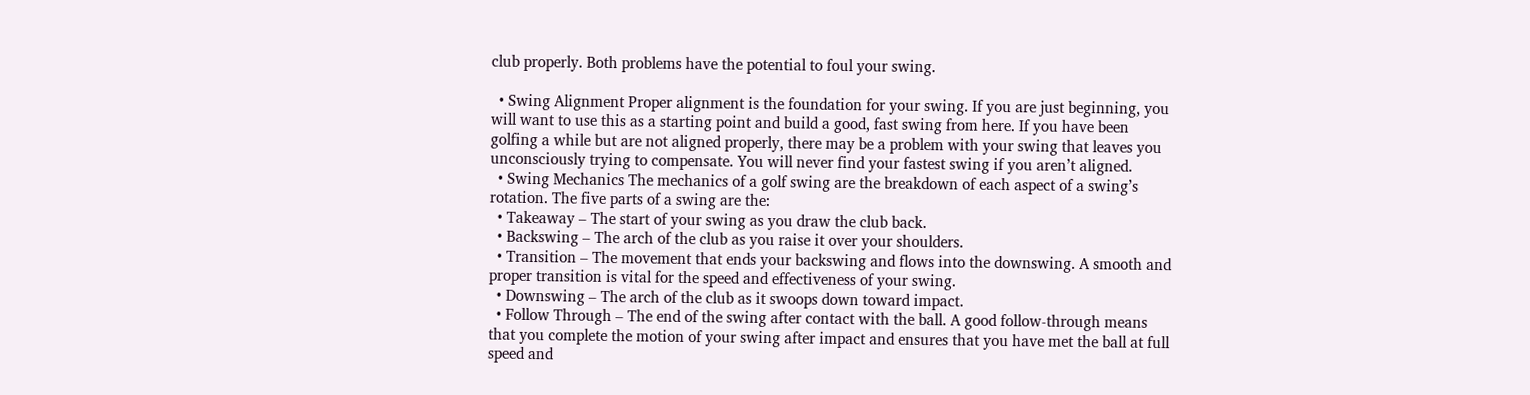club properly. Both problems have the potential to foul your swing.

  • Swing Alignment Proper alignment is the foundation for your swing. If you are just beginning, you will want to use this as a starting point and build a good, fast swing from here. If you have been golfing a while but are not aligned properly, there may be a problem with your swing that leaves you unconsciously trying to compensate. You will never find your fastest swing if you aren’t aligned.
  • Swing Mechanics The mechanics of a golf swing are the breakdown of each aspect of a swing’s rotation. The five parts of a swing are the:
  • Takeaway – The start of your swing as you draw the club back.
  • Backswing – The arch of the club as you raise it over your shoulders.
  • Transition – The movement that ends your backswing and flows into the downswing. A smooth and proper transition is vital for the speed and effectiveness of your swing.
  • Downswing – The arch of the club as it swoops down toward impact.
  • Follow Through – The end of the swing after contact with the ball. A good follow-through means that you complete the motion of your swing after impact and ensures that you have met the ball at full speed and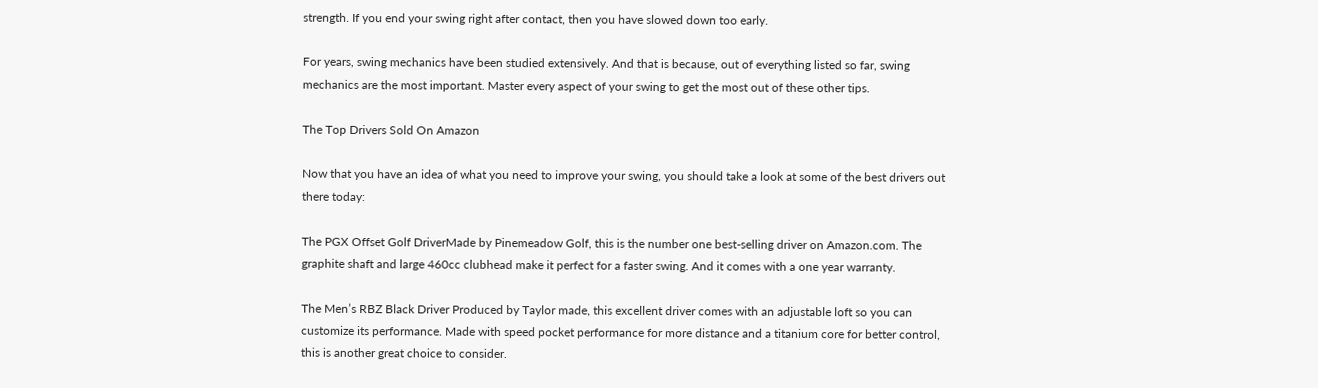strength. If you end your swing right after contact, then you have slowed down too early.

For years, swing mechanics have been studied extensively. And that is because, out of everything listed so far, swing mechanics are the most important. Master every aspect of your swing to get the most out of these other tips.

The Top Drivers Sold On Amazon

Now that you have an idea of what you need to improve your swing, you should take a look at some of the best drivers out there today:

The PGX Offset Golf DriverMade by Pinemeadow Golf, this is the number one best-selling driver on Amazon.com. The graphite shaft and large 460cc clubhead make it perfect for a faster swing. And it comes with a one year warranty.

The Men’s RBZ Black Driver Produced by Taylor made, this excellent driver comes with an adjustable loft so you can customize its performance. Made with speed pocket performance for more distance and a titanium core for better control, this is another great choice to consider.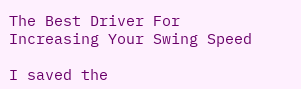The Best Driver For Increasing Your Swing Speed

I saved the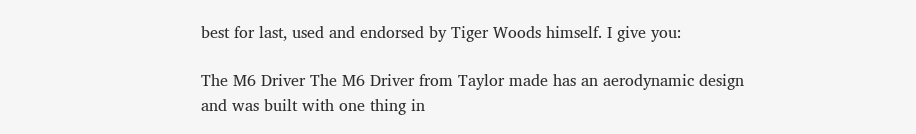best for last, used and endorsed by Tiger Woods himself. I give you:

The M6 Driver The M6 Driver from Taylor made has an aerodynamic design and was built with one thing in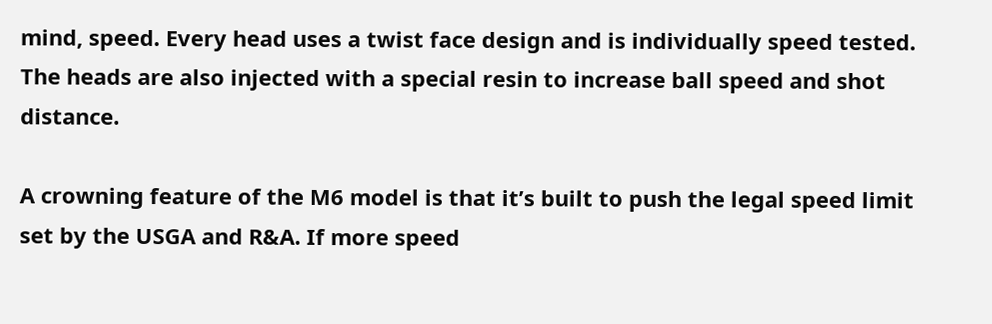mind, speed. Every head uses a twist face design and is individually speed tested. The heads are also injected with a special resin to increase ball speed and shot distance.

A crowning feature of the M6 model is that it’s built to push the legal speed limit set by the USGA and R&A. If more speed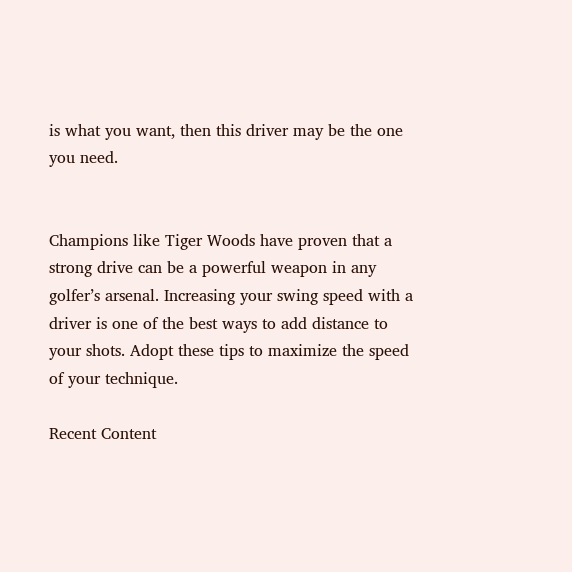is what you want, then this driver may be the one you need.


Champions like Tiger Woods have proven that a strong drive can be a powerful weapon in any golfer’s arsenal. Increasing your swing speed with a driver is one of the best ways to add distance to your shots. Adopt these tips to maximize the speed of your technique.

Recent Content